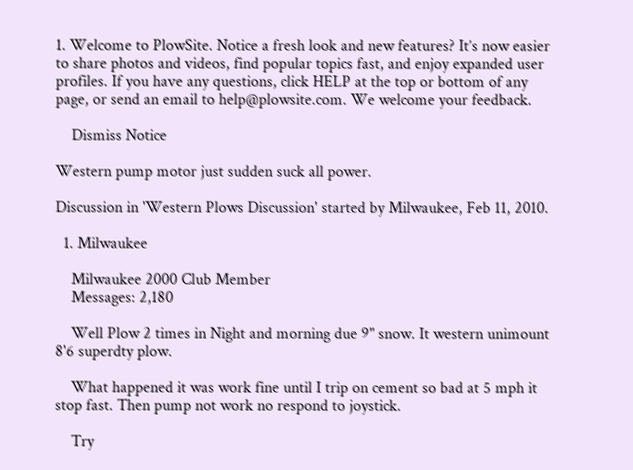1. Welcome to PlowSite. Notice a fresh look and new features? It’s now easier to share photos and videos, find popular topics fast, and enjoy expanded user profiles. If you have any questions, click HELP at the top or bottom of any page, or send an email to help@plowsite.com. We welcome your feedback.

    Dismiss Notice

Western pump motor just sudden suck all power.

Discussion in 'Western Plows Discussion' started by Milwaukee, Feb 11, 2010.

  1. Milwaukee

    Milwaukee 2000 Club Member
    Messages: 2,180

    Well Plow 2 times in Night and morning due 9" snow. It western unimount 8'6 superdty plow.

    What happened it was work fine until I trip on cement so bad at 5 mph it stop fast. Then pump not work no respond to joystick.

    Try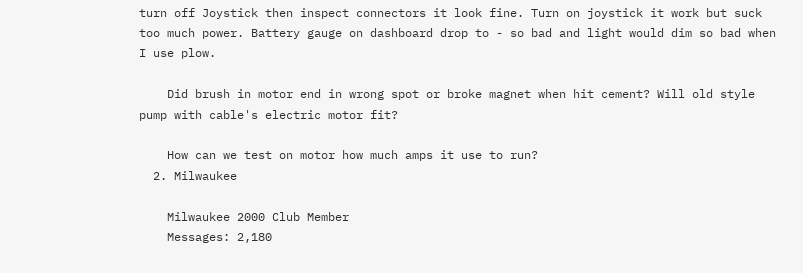turn off Joystick then inspect connectors it look fine. Turn on joystick it work but suck too much power. Battery gauge on dashboard drop to - so bad and light would dim so bad when I use plow.

    Did brush in motor end in wrong spot or broke magnet when hit cement? Will old style pump with cable's electric motor fit?

    How can we test on motor how much amps it use to run?
  2. Milwaukee

    Milwaukee 2000 Club Member
    Messages: 2,180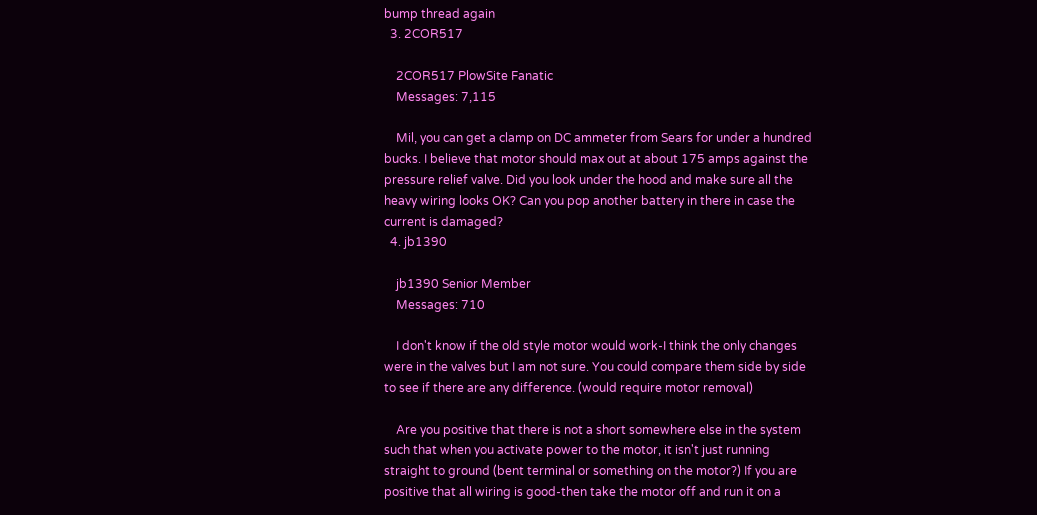bump thread again
  3. 2COR517

    2COR517 PlowSite Fanatic
    Messages: 7,115

    Mil, you can get a clamp on DC ammeter from Sears for under a hundred bucks. I believe that motor should max out at about 175 amps against the pressure relief valve. Did you look under the hood and make sure all the heavy wiring looks OK? Can you pop another battery in there in case the current is damaged?
  4. jb1390

    jb1390 Senior Member
    Messages: 710

    I don't know if the old style motor would work-I think the only changes were in the valves but I am not sure. You could compare them side by side to see if there are any difference. (would require motor removal)

    Are you positive that there is not a short somewhere else in the system such that when you activate power to the motor, it isn't just running straight to ground (bent terminal or something on the motor?) If you are positive that all wiring is good-then take the motor off and run it on a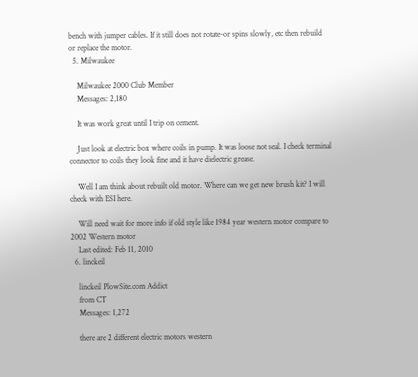bench with jumper cables. If it still does not rotate-or spins slowly, etc then rebuild or replace the motor.
  5. Milwaukee

    Milwaukee 2000 Club Member
    Messages: 2,180

    It was work great until I trip on cement.

    Just look at electric box where coils in pump. It was loose not seal. I check terminal connector to coils they look fine and it have dielectric grease.

    Well I am think about rebuilt old motor. Where can we get new brush kit? I will check with ESI here.

    Will need wait for more info if old style like 1984 year western motor compare to 2002 Western motor
    Last edited: Feb 11, 2010
  6. linckeil

    linckeil PlowSite.com Addict
    from CT
    Messages: 1,272

    there are 2 different electric motors western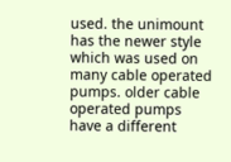used. the unimount has the newer style which was used on many cable operated pumps. older cable operated pumps have a different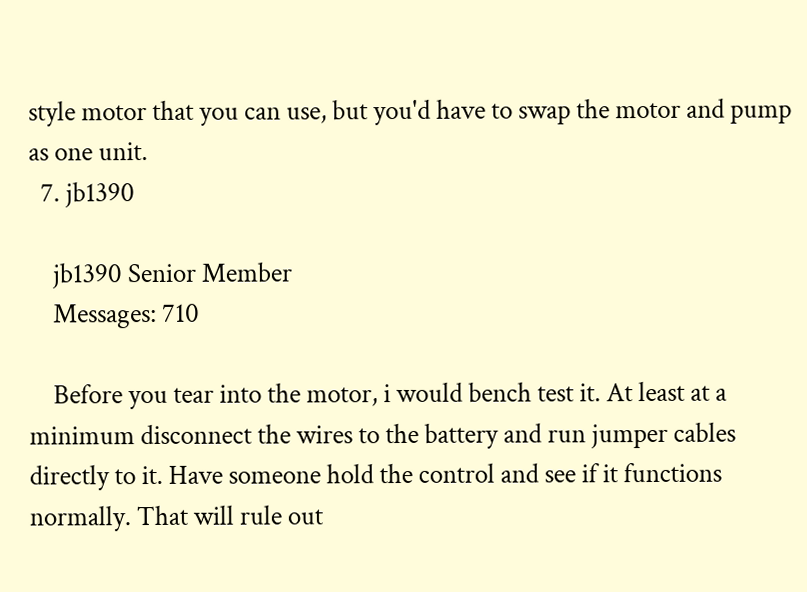style motor that you can use, but you'd have to swap the motor and pump as one unit.
  7. jb1390

    jb1390 Senior Member
    Messages: 710

    Before you tear into the motor, i would bench test it. At least at a minimum disconnect the wires to the battery and run jumper cables directly to it. Have someone hold the control and see if it functions normally. That will rule out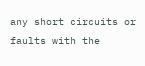any short circuits or faults with the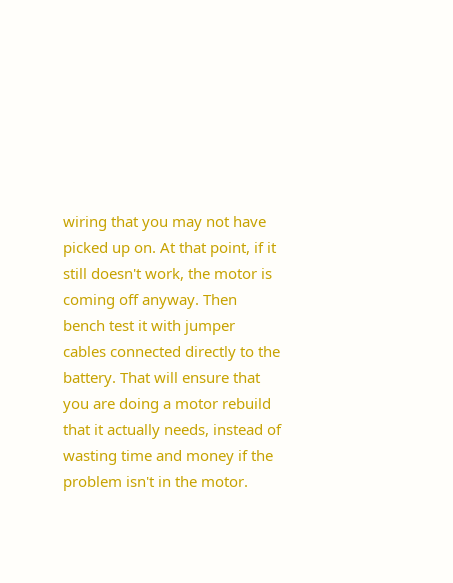wiring that you may not have picked up on. At that point, if it still doesn't work, the motor is coming off anyway. Then bench test it with jumper cables connected directly to the battery. That will ensure that you are doing a motor rebuild that it actually needs, instead of wasting time and money if the problem isn't in the motor.